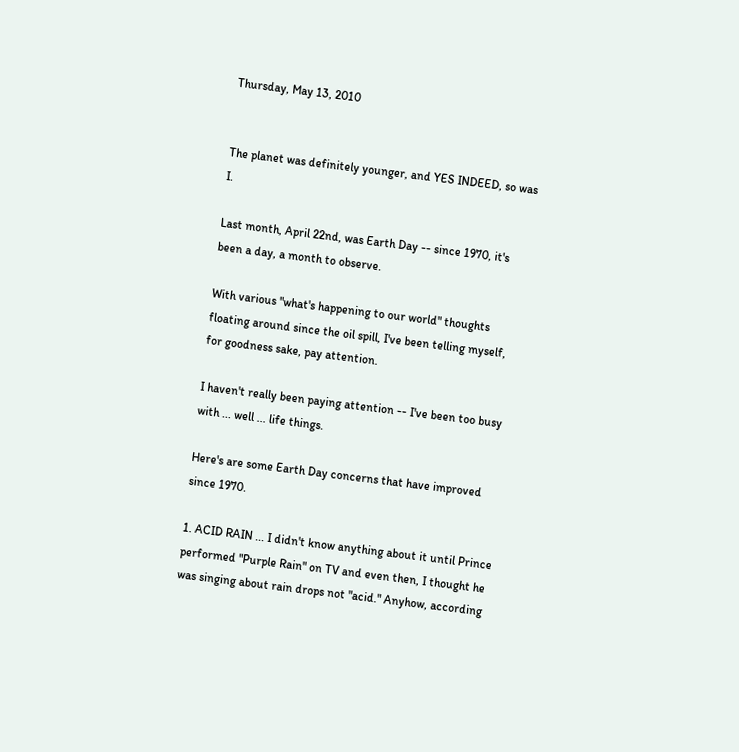Thursday, May 13, 2010


The planet was definitely younger, and YES INDEED, so was I.

Last month, April 22nd, was Earth Day -- since 1970, it's been a day, a month to observe.

With various "what's happening to our world" thoughts floating around since the oil spill, I've been telling myself, for goodness sake, pay attention.

I haven't really been paying attention -- I've been too busy with ... well ... life things.

Here's are some Earth Day concerns that have improved since 1970.

1. ACID RAIN ... I didn't know anything about it until Prince performed "Purple Rain" on TV and even then, I thought he was singing about rain drops not "acid." Anyhow, according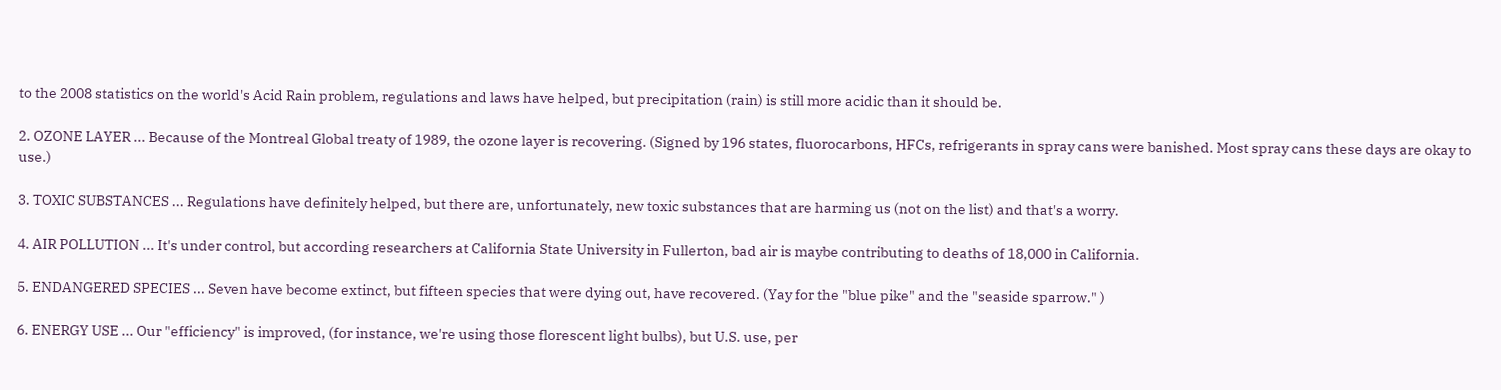to the 2008 statistics on the world's Acid Rain problem, regulations and laws have helped, but precipitation (rain) is still more acidic than it should be.

2. OZONE LAYER ... Because of the Montreal Global treaty of 1989, the ozone layer is recovering. (Signed by 196 states, fluorocarbons, HFCs, refrigerants in spray cans were banished. Most spray cans these days are okay to use.)

3. TOXIC SUBSTANCES ... Regulations have definitely helped, but there are, unfortunately, new toxic substances that are harming us (not on the list) and that's a worry.

4. AIR POLLUTION ... It's under control, but according researchers at California State University in Fullerton, bad air is maybe contributing to deaths of 18,000 in California.

5. ENDANGERED SPECIES ... Seven have become extinct, but fifteen species that were dying out, have recovered. (Yay for the "blue pike" and the "seaside sparrow." )

6. ENERGY USE ... Our "efficiency" is improved, (for instance, we're using those florescent light bulbs), but U.S. use, per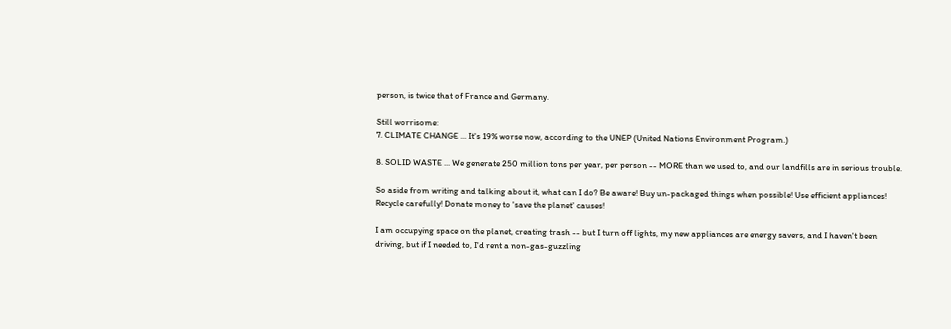person, is twice that of France and Germany.

Still worrisome:
7. CLIMATE CHANGE ... It's 19% worse now, according to the UNEP (United Nations Environment Program.)

8. SOLID WASTE ... We generate 250 million tons per year, per person -- MORE than we used to, and our landfills are in serious trouble.

So aside from writing and talking about it, what can I do? Be aware! Buy un-packaged things when possible! Use efficient appliances! Recycle carefully! Donate money to 'save the planet' causes!

I am occupying space on the planet, creating trash -- but I turn off lights, my new appliances are energy savers, and I haven't been driving, but if I needed to, I'd rent a non-gas-guzzling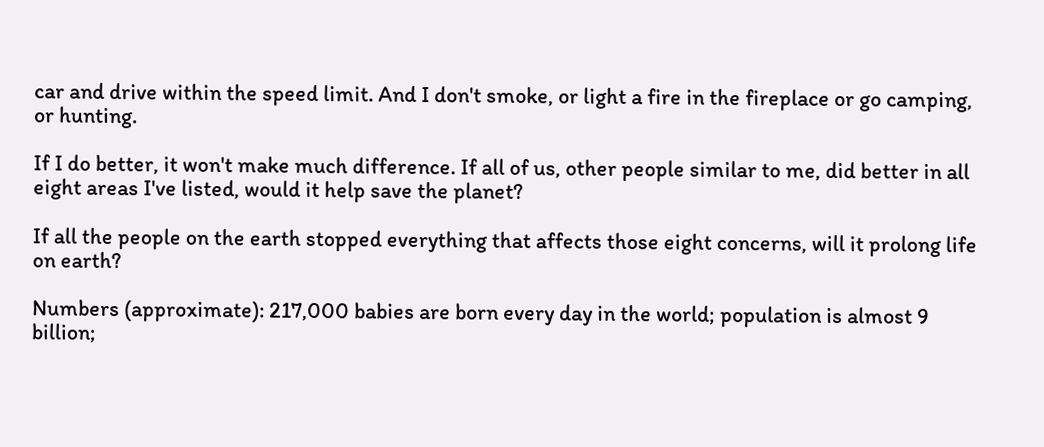car and drive within the speed limit. And I don't smoke, or light a fire in the fireplace or go camping, or hunting.

If I do better, it won't make much difference. If all of us, other people similar to me, did better in all eight areas I've listed, would it help save the planet?

If all the people on the earth stopped everything that affects those eight concerns, will it prolong life on earth?

Numbers (approximate): 217,000 babies are born every day in the world; population is almost 9 billion;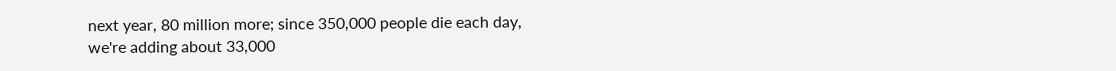next year, 80 million more; since 350,000 people die each day, we're adding about 33,000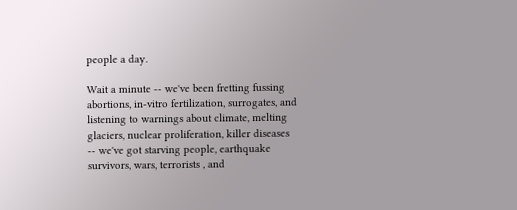people a day.

Wait a minute -- we've been fretting fussing abortions, in-vitro fertilization, surrogates, and listening to warnings about climate, melting glaciers, nuclear proliferation, killer diseases -- we've got starving people, earthquake survivors, wars, terrorists , and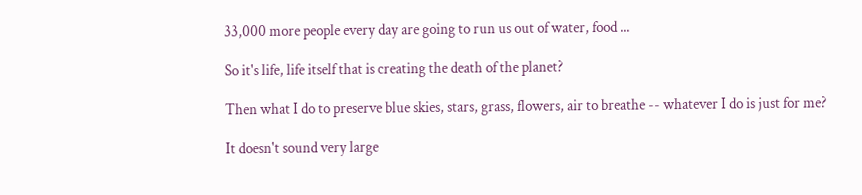33,000 more people every day are going to run us out of water, food ...

So it's life, life itself that is creating the death of the planet?

Then what I do to preserve blue skies, stars, grass, flowers, air to breathe -- whatever I do is just for me?

It doesn't sound very large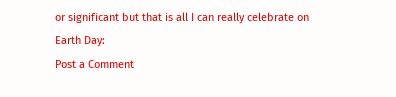or significant but that is all I can really celebrate on Earth Day:
Post a Comment